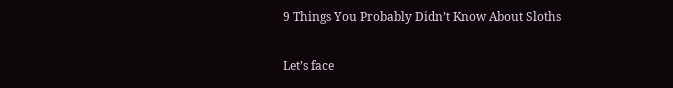9 Things You Probably Didn’t Know About Sloths

Let’s face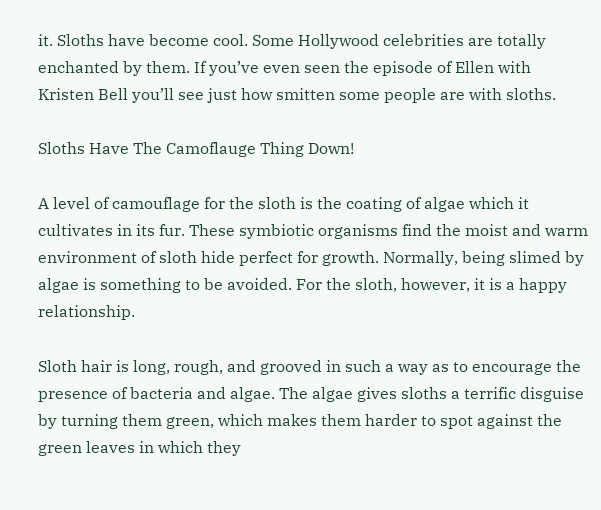it. Sloths have become cool. Some Hollywood celebrities are totally enchanted by them. If you’ve even seen the episode of Ellen with Kristen Bell you’ll see just how smitten some people are with sloths.

Sloths Have The Camoflauge Thing Down!

A level of camouflage for the sloth is the coating of algae which it cultivates in its fur. These symbiotic organisms find the moist and warm environment of sloth hide perfect for growth. Normally, being slimed by algae is something to be avoided. For the sloth, however, it is a happy relationship.

Sloth hair is long, rough, and grooved in such a way as to encourage the presence of bacteria and algae. The algae gives sloths a terrific disguise by turning them green, which makes them harder to spot against the green leaves in which they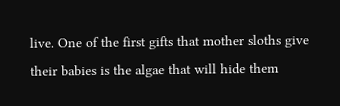live. One of the first gifts that mother sloths give their babies is the algae that will hide them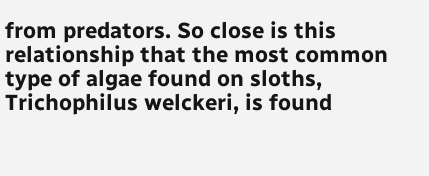from predators. So close is this relationship that the most common type of algae found on sloths, Trichophilus welckeri, is found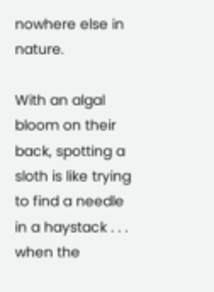nowhere else in nature.

With an algal bloom on their back, spotting a sloth is like trying to find a needle in a haystack . . . when the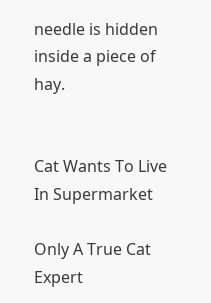needle is hidden inside a piece of hay.


Cat Wants To Live In Supermarket

Only A True Cat Expert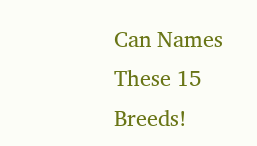Can Names These 15 Breeds!